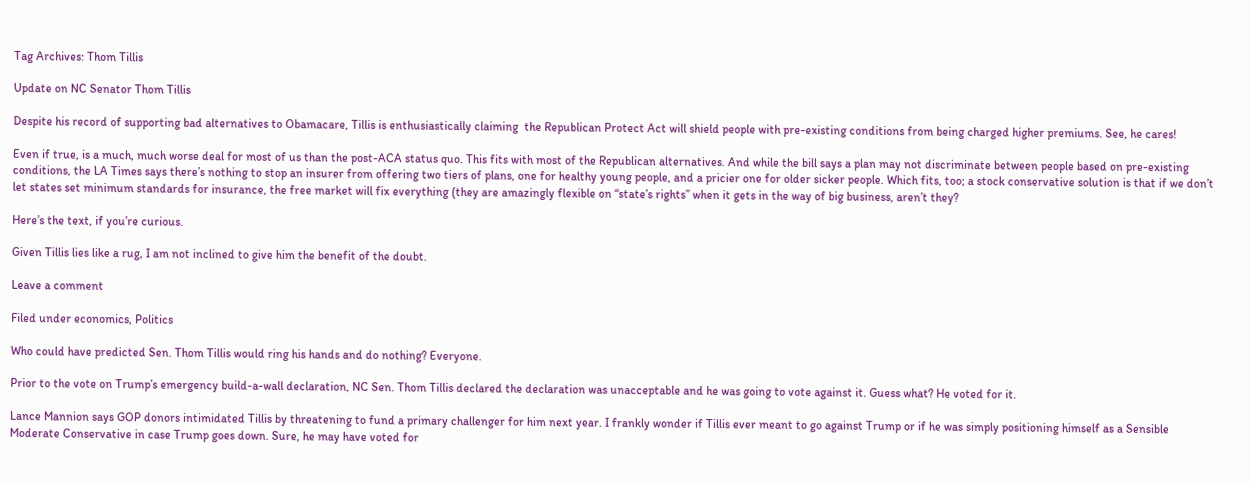Tag Archives: Thom Tillis

Update on NC Senator Thom Tillis

Despite his record of supporting bad alternatives to Obamacare, Tillis is enthusiastically claiming  the Republican Protect Act will shield people with pre-existing conditions from being charged higher premiums. See, he cares!

Even if true, is a much, much worse deal for most of us than the post-ACA status quo. This fits with most of the Republican alternatives. And while the bill says a plan may not discriminate between people based on pre-existing conditions, the LA Times says there’s nothing to stop an insurer from offering two tiers of plans, one for healthy young people, and a pricier one for older sicker people. Which fits, too; a stock conservative solution is that if we don’t let states set minimum standards for insurance, the free market will fix everything (they are amazingly flexible on “state’s rights” when it gets in the way of big business, aren’t they?

Here’s the text, if you’re curious.

Given Tillis lies like a rug, I am not inclined to give him the benefit of the doubt.

Leave a comment

Filed under economics, Politics

Who could have predicted Sen. Thom Tillis would ring his hands and do nothing? Everyone.

Prior to the vote on Trump’s emergency build-a-wall declaration, NC Sen. Thom Tillis declared the declaration was unacceptable and he was going to vote against it. Guess what? He voted for it.

Lance Mannion says GOP donors intimidated Tillis by threatening to fund a primary challenger for him next year. I frankly wonder if Tillis ever meant to go against Trump or if he was simply positioning himself as a Sensible Moderate Conservative in case Trump goes down. Sure, he may have voted for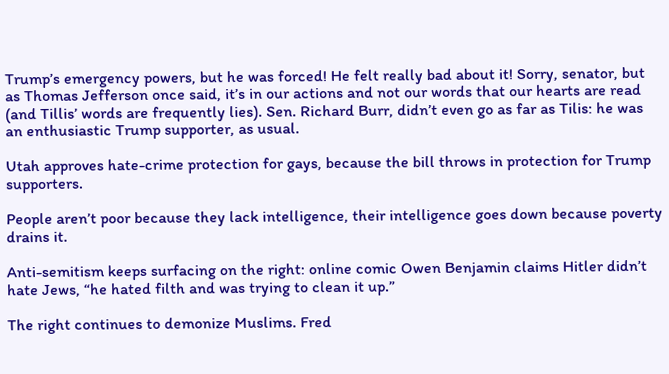Trump’s emergency powers, but he was forced! He felt really bad about it! Sorry, senator, but as Thomas Jefferson once said, it’s in our actions and not our words that our hearts are read (and Tillis’ words are frequently lies). Sen. Richard Burr, didn’t even go as far as Tilis: he was an enthusiastic Trump supporter, as usual.

Utah approves hate-crime protection for gays, because the bill throws in protection for Trump supporters.

People aren’t poor because they lack intelligence, their intelligence goes down because poverty drains it.

Anti-semitism keeps surfacing on the right: online comic Owen Benjamin claims Hitler didn’t hate Jews, “he hated filth and was trying to clean it up.”

The right continues to demonize Muslims. Fred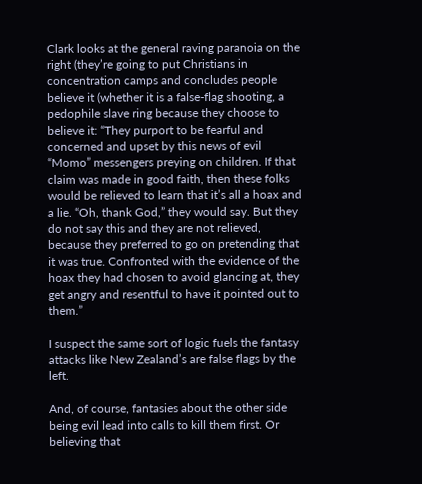Clark looks at the general raving paranoia on the right (they’re going to put Christians in concentration camps and concludes people believe it (whether it is a false-flag shooting, a pedophile slave ring because they choose to believe it: “They purport to be fearful and concerned and upset by this news of evil “Momo” messengers preying on children. If that claim was made in good faith, then these folks would be relieved to learn that it’s all a hoax and a lie. “Oh, thank God,” they would say. But they do not say this and they are not relieved, because they preferred to go on pretending that it was true. Confronted with the evidence of the hoax they had chosen to avoid glancing at, they get angry and resentful to have it pointed out to them.”

I suspect the same sort of logic fuels the fantasy attacks like New Zealand’s are false flags by the left.

And, of course, fantasies about the other side being evil lead into calls to kill them first. Or believing that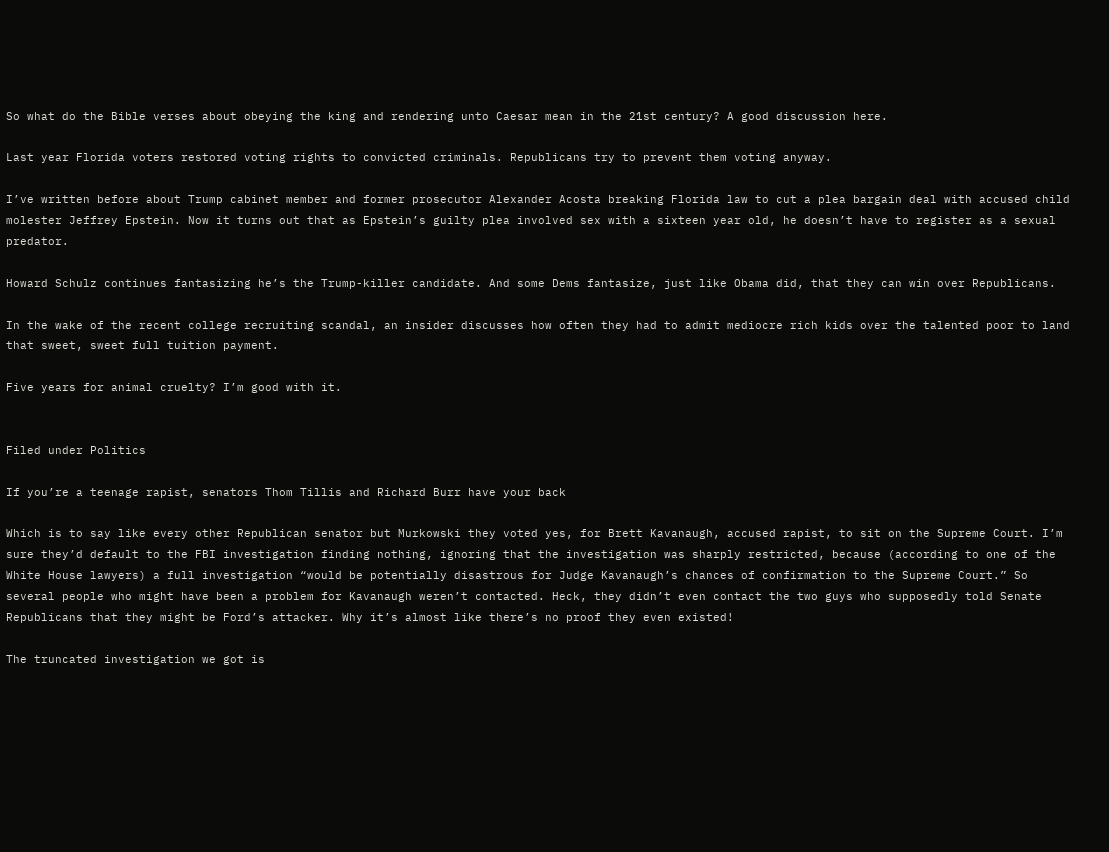So what do the Bible verses about obeying the king and rendering unto Caesar mean in the 21st century? A good discussion here.

Last year Florida voters restored voting rights to convicted criminals. Republicans try to prevent them voting anyway.

I’ve written before about Trump cabinet member and former prosecutor Alexander Acosta breaking Florida law to cut a plea bargain deal with accused child molester Jeffrey Epstein. Now it turns out that as Epstein’s guilty plea involved sex with a sixteen year old, he doesn’t have to register as a sexual predator.

Howard Schulz continues fantasizing he’s the Trump-killer candidate. And some Dems fantasize, just like Obama did, that they can win over Republicans.

In the wake of the recent college recruiting scandal, an insider discusses how often they had to admit mediocre rich kids over the talented poor to land that sweet, sweet full tuition payment.

Five years for animal cruelty? I’m good with it.


Filed under Politics

If you’re a teenage rapist, senators Thom Tillis and Richard Burr have your back

Which is to say like every other Republican senator but Murkowski they voted yes, for Brett Kavanaugh, accused rapist, to sit on the Supreme Court. I’m sure they’d default to the FBI investigation finding nothing, ignoring that the investigation was sharply restricted, because (according to one of the White House lawyers) a full investigation “would be potentially disastrous for Judge Kavanaugh’s chances of confirmation to the Supreme Court.” So several people who might have been a problem for Kavanaugh weren’t contacted. Heck, they didn’t even contact the two guys who supposedly told Senate Republicans that they might be Ford’s attacker. Why it’s almost like there’s no proof they even existed!

The truncated investigation we got is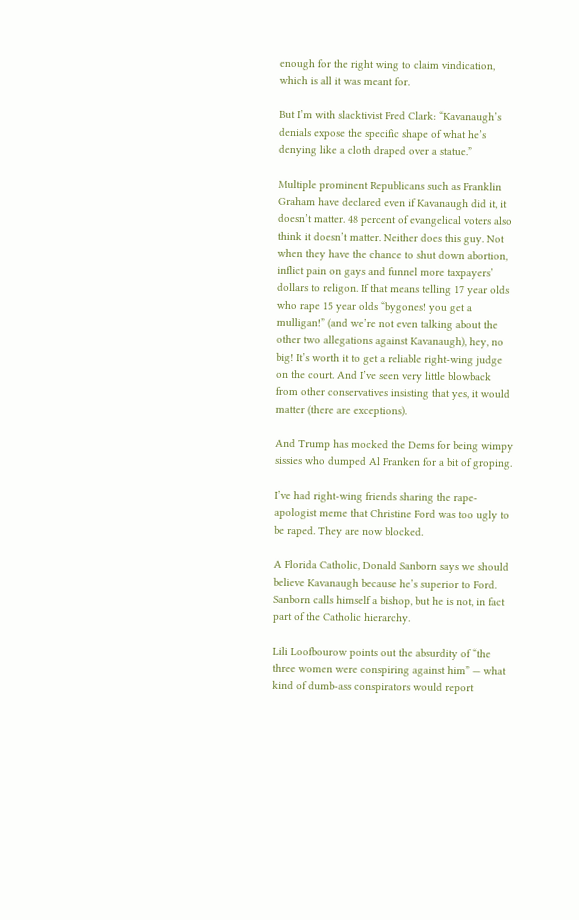enough for the right wing to claim vindication, which is all it was meant for.

But I’m with slacktivist Fred Clark: “Kavanaugh’s denials expose the specific shape of what he’s denying like a cloth draped over a statue.”

Multiple prominent Republicans such as Franklin Graham have declared even if Kavanaugh did it, it doesn’t matter. 48 percent of evangelical voters also think it doesn’t matter. Neither does this guy. Not when they have the chance to shut down abortion, inflict pain on gays and funnel more taxpayers’ dollars to religon. If that means telling 17 year olds who rape 15 year olds “bygones! you get a mulligan!” (and we’re not even talking about the other two allegations against Kavanaugh), hey, no big! It’s worth it to get a reliable right-wing judge on the court. And I’ve seen very little blowback from other conservatives insisting that yes, it would matter (there are exceptions).

And Trump has mocked the Dems for being wimpy sissies who dumped Al Franken for a bit of groping.

I’ve had right-wing friends sharing the rape-apologist meme that Christine Ford was too ugly to be raped. They are now blocked.

A Florida Catholic, Donald Sanborn says we should believe Kavanaugh because he’s superior to Ford. Sanborn calls himself a bishop, but he is not, in fact part of the Catholic hierarchy.

Lili Loofbourow points out the absurdity of “the three women were conspiring against him” — what kind of dumb-ass conspirators would report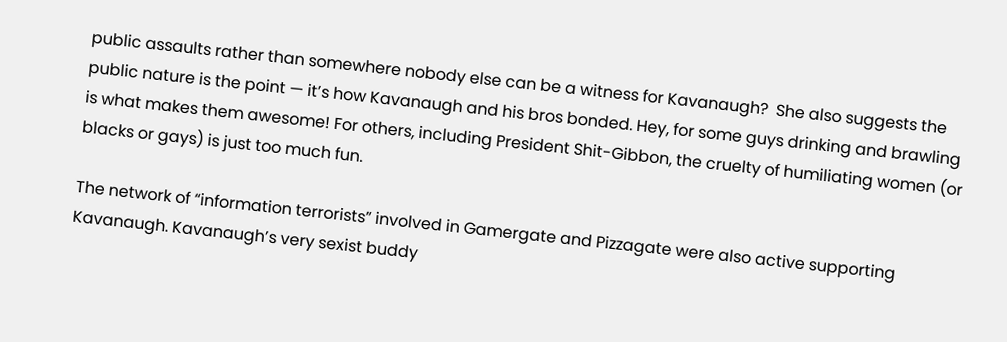public assaults rather than somewhere nobody else can be a witness for Kavanaugh?  She also suggests the public nature is the point — it’s how Kavanaugh and his bros bonded. Hey, for some guys drinking and brawling is what makes them awesome! For others, including President Shit-Gibbon, the cruelty of humiliating women (or blacks or gays) is just too much fun.

The network of “information terrorists” involved in Gamergate and Pizzagate were also active supporting Kavanaugh. Kavanaugh’s very sexist buddy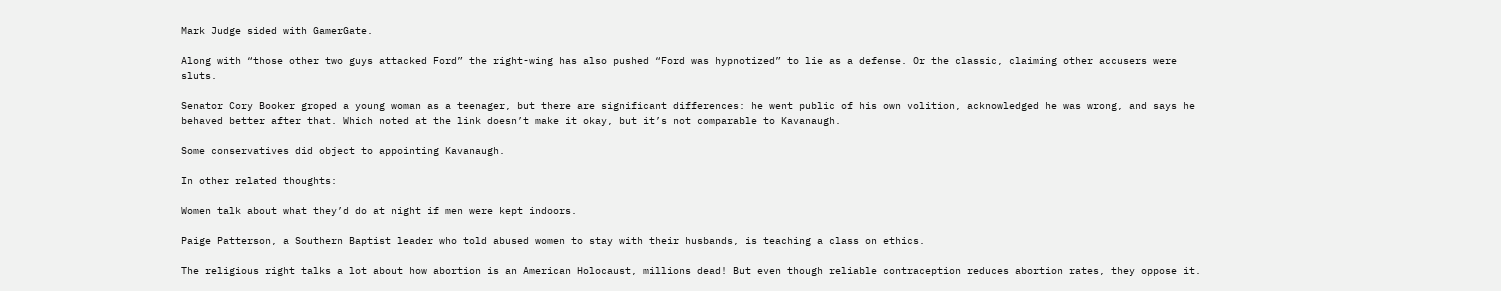Mark Judge sided with GamerGate.

Along with “those other two guys attacked Ford” the right-wing has also pushed “Ford was hypnotized” to lie as a defense. Or the classic, claiming other accusers were sluts.

Senator Cory Booker groped a young woman as a teenager, but there are significant differences: he went public of his own volition, acknowledged he was wrong, and says he behaved better after that. Which noted at the link doesn’t make it okay, but it’s not comparable to Kavanaugh.

Some conservatives did object to appointing Kavanaugh.

In other related thoughts:

Women talk about what they’d do at night if men were kept indoors.

Paige Patterson, a Southern Baptist leader who told abused women to stay with their husbands, is teaching a class on ethics.

The religious right talks a lot about how abortion is an American Holocaust, millions dead! But even though reliable contraception reduces abortion rates, they oppose it.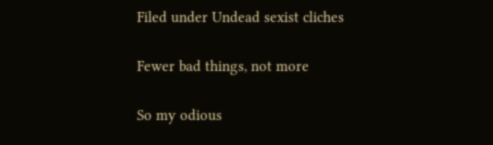Filed under Undead sexist cliches

Fewer bad things, not more

So my odious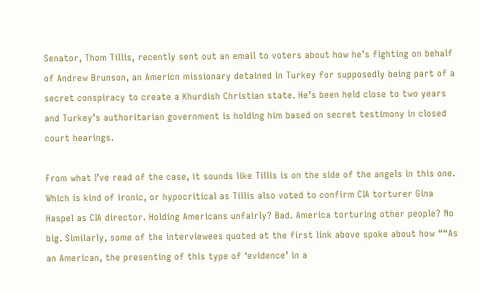Senator, Thom Tillis, recently sent out an email to voters about how he’s fighting on behalf of Andrew Brunson, an Americn missionary detained in Turkey for supposedly being part of a secret conspiracy to create a Khurdish Christian state. He’s been held close to two years and Turkey’s authoritarian government is holding him based on secret testimony in closed court hearings.

From what I’ve read of the case, it sounds like Tillis is on the side of the angels in this one. Which is kind of ironic, or hypocritical as Tillis also voted to confirm CIA torturer Gina Haspel as CIA director. Holding Americans unfairly? Bad. America torturing other people? No big. Similarly, some of the interviewees quoted at the first link above spoke about how ““As an American, the presenting of this type of ‘evidence’ in a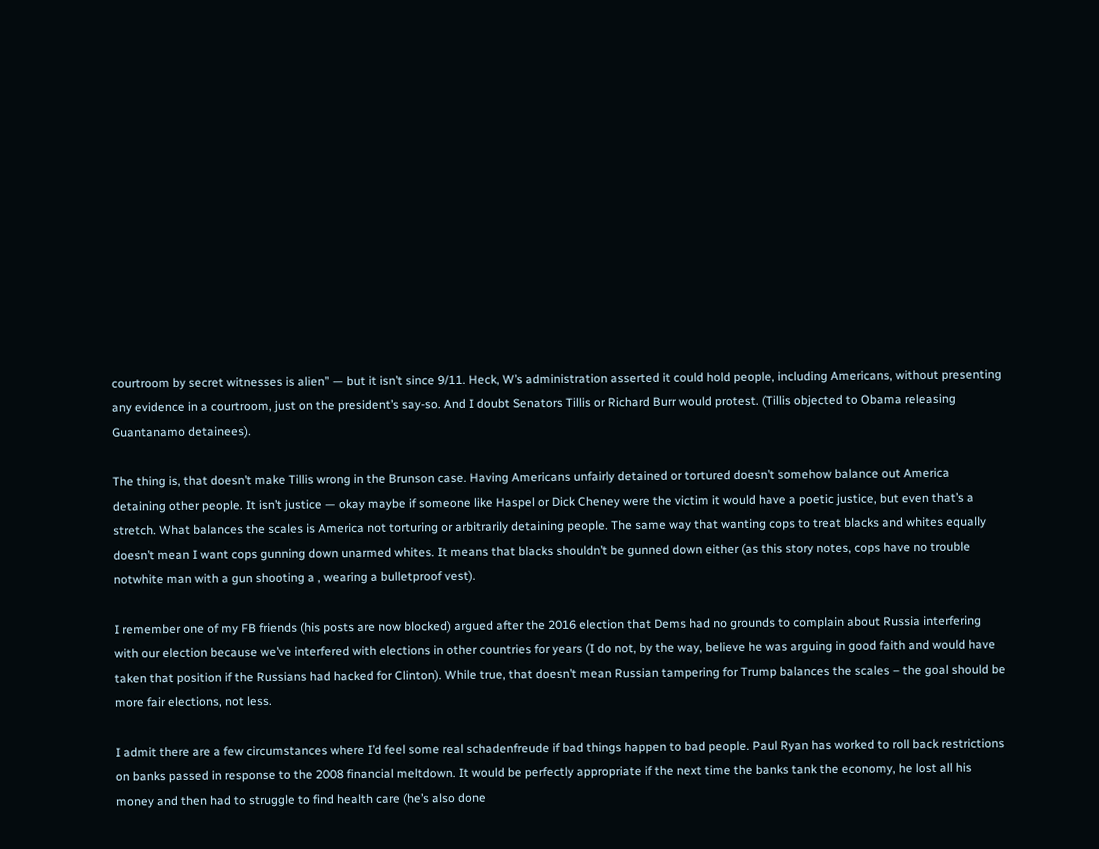courtroom by secret witnesses is alien” — but it isn’t since 9/11. Heck, W’s administration asserted it could hold people, including Americans, without presenting any evidence in a courtroom, just on the president’s say-so. And I doubt Senators Tillis or Richard Burr would protest. (Tillis objected to Obama releasing Guantanamo detainees).

The thing is, that doesn’t make Tillis wrong in the Brunson case. Having Americans unfairly detained or tortured doesn’t somehow balance out America detaining other people. It isn’t justice — okay maybe if someone like Haspel or Dick Cheney were the victim it would have a poetic justice, but even that’s a stretch. What balances the scales is America not torturing or arbitrarily detaining people. The same way that wanting cops to treat blacks and whites equally doesn’t mean I want cops gunning down unarmed whites. It means that blacks shouldn’t be gunned down either (as this story notes, cops have no trouble notwhite man with a gun shooting a , wearing a bulletproof vest).

I remember one of my FB friends (his posts are now blocked) argued after the 2016 election that Dems had no grounds to complain about Russia interfering with our election because we’ve interfered with elections in other countries for years (I do not, by the way, believe he was arguing in good faith and would have taken that position if the Russians had hacked for Clinton). While true, that doesn’t mean Russian tampering for Trump balances the scales – the goal should be more fair elections, not less.

I admit there are a few circumstances where I’d feel some real schadenfreude if bad things happen to bad people. Paul Ryan has worked to roll back restrictions on banks passed in response to the 2008 financial meltdown. It would be perfectly appropriate if the next time the banks tank the economy, he lost all his money and then had to struggle to find health care (he’s also done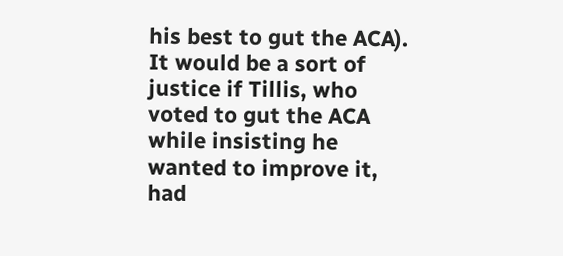his best to gut the ACA). It would be a sort of justice if Tillis, who voted to gut the ACA while insisting he wanted to improve it, had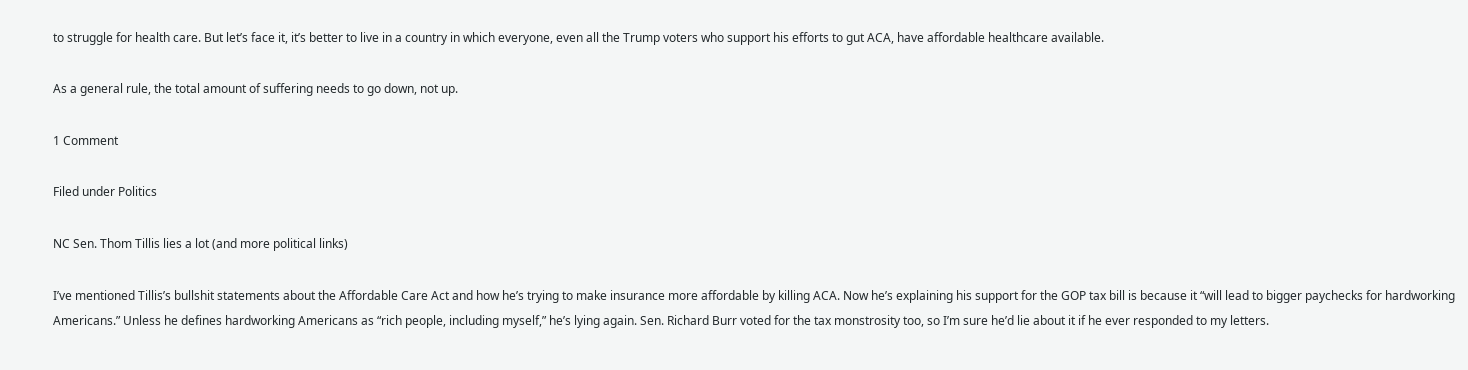to struggle for health care. But let’s face it, it’s better to live in a country in which everyone, even all the Trump voters who support his efforts to gut ACA, have affordable healthcare available.

As a general rule, the total amount of suffering needs to go down, not up.

1 Comment

Filed under Politics

NC Sen. Thom Tillis lies a lot (and more political links)

I’ve mentioned Tillis’s bullshit statements about the Affordable Care Act and how he’s trying to make insurance more affordable by killing ACA. Now he’s explaining his support for the GOP tax bill is because it “will lead to bigger paychecks for hardworking Americans.” Unless he defines hardworking Americans as “rich people, including myself,” he’s lying again. Sen. Richard Burr voted for the tax monstrosity too, so I’m sure he’d lie about it if he ever responded to my letters.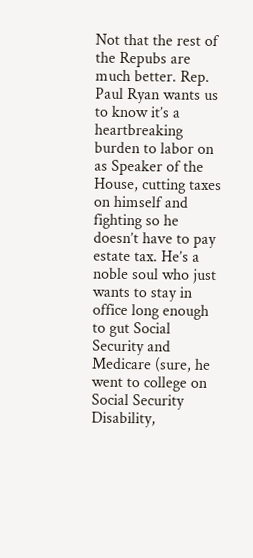Not that the rest of the Repubs are much better. Rep. Paul Ryan wants us to know it’s a heartbreaking burden to labor on as Speaker of the House, cutting taxes on himself and fighting so he doesn’t have to pay estate tax. He’s a noble soul who just wants to stay in office long enough to gut Social Security and Medicare (sure, he went to college on Social Security Disability,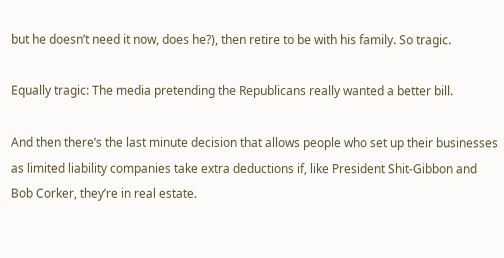but he doesn’t need it now, does he?), then retire to be with his family. So tragic.

Equally tragic: The media pretending the Republicans really wanted a better bill.

And then there’s the last minute decision that allows people who set up their businesses as limited liability companies take extra deductions if, like President Shit-Gibbon and Bob Corker, they’re in real estate.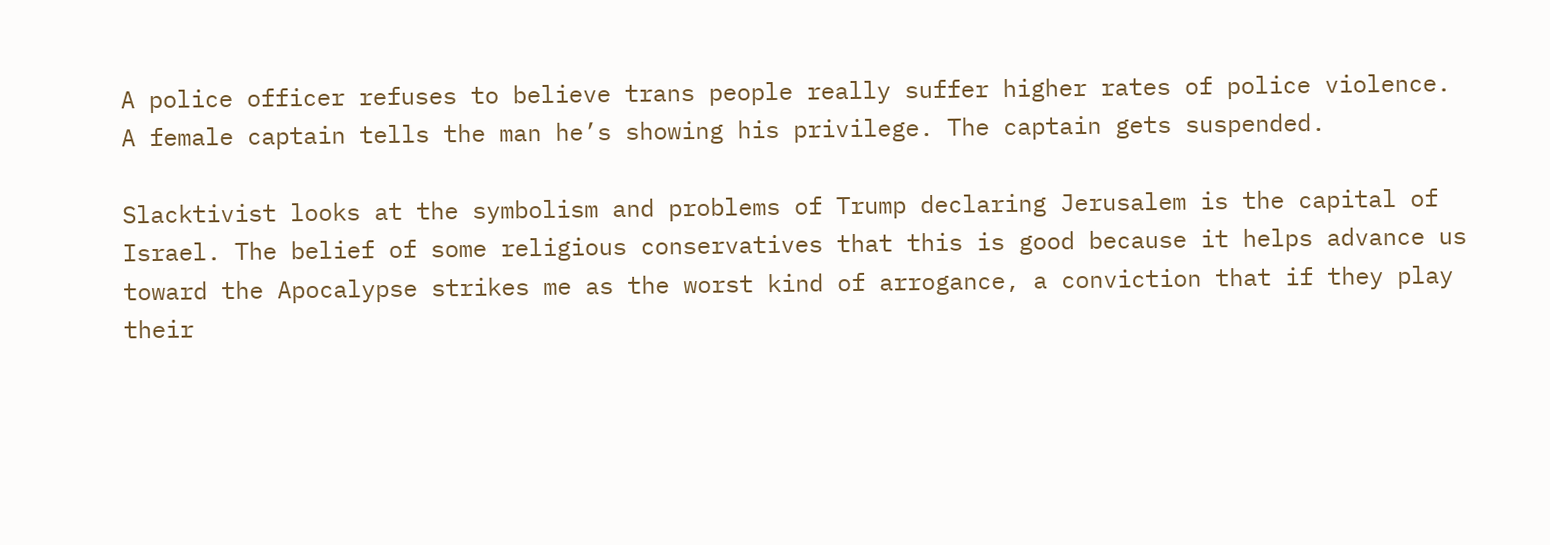A police officer refuses to believe trans people really suffer higher rates of police violence. A female captain tells the man he’s showing his privilege. The captain gets suspended.

Slacktivist looks at the symbolism and problems of Trump declaring Jerusalem is the capital of Israel. The belief of some religious conservatives that this is good because it helps advance us toward the Apocalypse strikes me as the worst kind of arrogance, a conviction that if they play their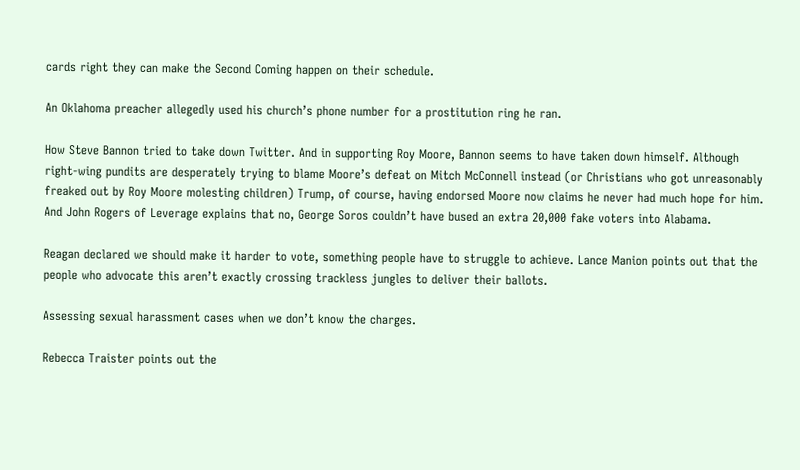cards right they can make the Second Coming happen on their schedule.

An Oklahoma preacher allegedly used his church’s phone number for a prostitution ring he ran.

How Steve Bannon tried to take down Twitter. And in supporting Roy Moore, Bannon seems to have taken down himself. Although right-wing pundits are desperately trying to blame Moore’s defeat on Mitch McConnell instead (or Christians who got unreasonably freaked out by Roy Moore molesting children) Trump, of course, having endorsed Moore now claims he never had much hope for him. And John Rogers of Leverage explains that no, George Soros couldn’t have bused an extra 20,000 fake voters into Alabama.

Reagan declared we should make it harder to vote, something people have to struggle to achieve. Lance Manion points out that the people who advocate this aren’t exactly crossing trackless jungles to deliver their ballots.

Assessing sexual harassment cases when we don’t know the charges.

Rebecca Traister points out the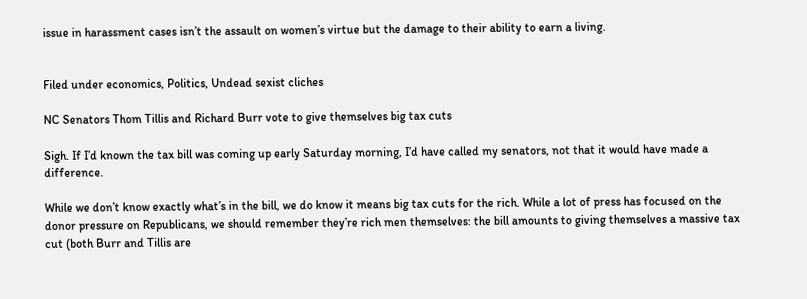issue in harassment cases isn’t the assault on women’s virtue but the damage to their ability to earn a living.


Filed under economics, Politics, Undead sexist cliches

NC Senators Thom Tillis and Richard Burr vote to give themselves big tax cuts

Sigh. If I’d known the tax bill was coming up early Saturday morning, I’d have called my senators, not that it would have made a difference.

While we don’t know exactly what’s in the bill, we do know it means big tax cuts for the rich. While a lot of press has focused on the donor pressure on Republicans, we should remember they’re rich men themselves: the bill amounts to giving themselves a massive tax cut (both Burr and Tillis are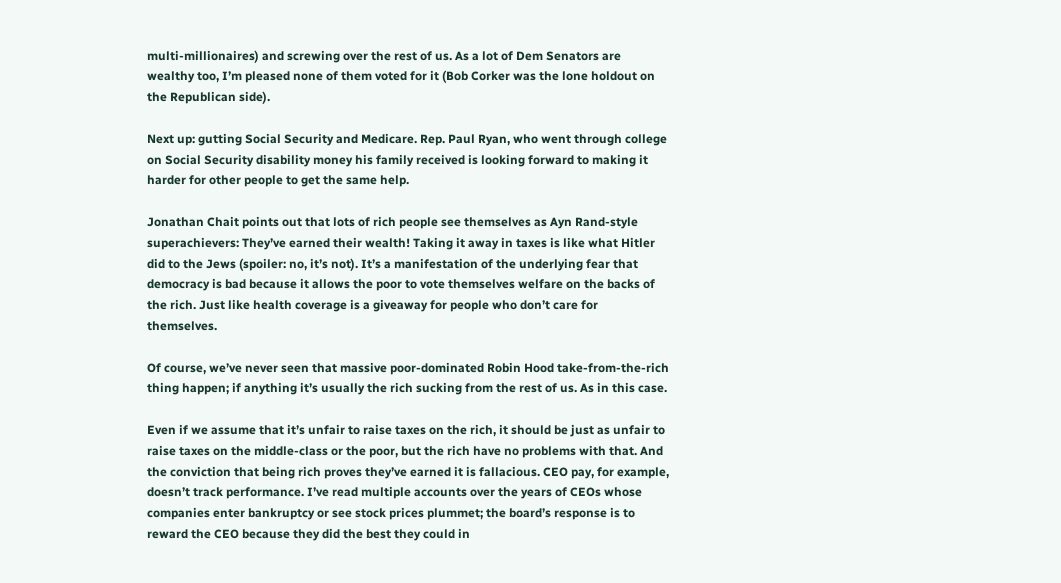multi-millionaires) and screwing over the rest of us. As a lot of Dem Senators are wealthy too, I’m pleased none of them voted for it (Bob Corker was the lone holdout on the Republican side).

Next up: gutting Social Security and Medicare. Rep. Paul Ryan, who went through college on Social Security disability money his family received is looking forward to making it harder for other people to get the same help.

Jonathan Chait points out that lots of rich people see themselves as Ayn Rand-style superachievers: They’ve earned their wealth! Taking it away in taxes is like what Hitler did to the Jews (spoiler: no, it’s not). It’s a manifestation of the underlying fear that democracy is bad because it allows the poor to vote themselves welfare on the backs of the rich. Just like health coverage is a giveaway for people who don’t care for themselves.

Of course, we’ve never seen that massive poor-dominated Robin Hood take-from-the-rich thing happen; if anything it’s usually the rich sucking from the rest of us. As in this case.

Even if we assume that it’s unfair to raise taxes on the rich, it should be just as unfair to raise taxes on the middle-class or the poor, but the rich have no problems with that. And the conviction that being rich proves they’ve earned it is fallacious. CEO pay, for example, doesn’t track performance. I’ve read multiple accounts over the years of CEOs whose companies enter bankruptcy or see stock prices plummet; the board’s response is to reward the CEO because they did the best they could in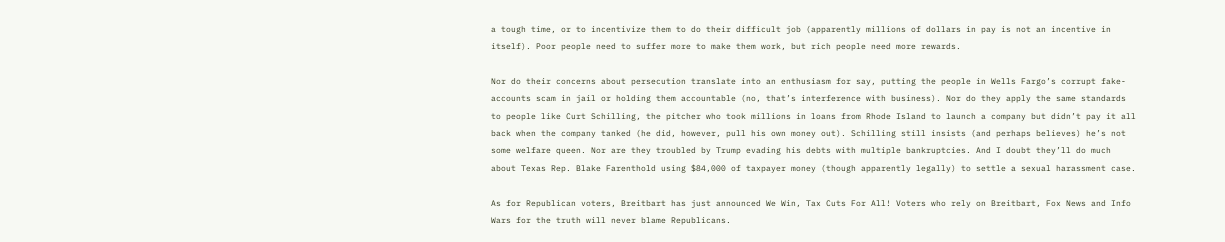a tough time, or to incentivize them to do their difficult job (apparently millions of dollars in pay is not an incentive in itself). Poor people need to suffer more to make them work, but rich people need more rewards.

Nor do their concerns about persecution translate into an enthusiasm for say, putting the people in Wells Fargo’s corrupt fake-accounts scam in jail or holding them accountable (no, that’s interference with business). Nor do they apply the same standards to people like Curt Schilling, the pitcher who took millions in loans from Rhode Island to launch a company but didn’t pay it all back when the company tanked (he did, however, pull his own money out). Schilling still insists (and perhaps believes) he’s not some welfare queen. Nor are they troubled by Trump evading his debts with multiple bankruptcies. And I doubt they’ll do much about Texas Rep. Blake Farenthold using $84,000 of taxpayer money (though apparently legally) to settle a sexual harassment case.

As for Republican voters, Breitbart has just announced We Win, Tax Cuts For All! Voters who rely on Breitbart, Fox News and Info Wars for the truth will never blame Republicans.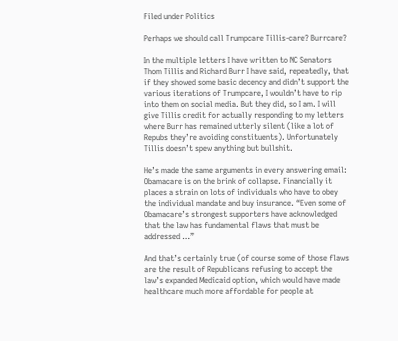Filed under Politics

Perhaps we should call Trumpcare Tillis-care? Burrcare?

In the multiple letters I have written to NC Senators Thom Tillis and Richard Burr I have said, repeatedly, that if they showed some basic decency and didn’t support the various iterations of Trumpcare, I wouldn’t have to rip into them on social media. But they did, so I am. I will give Tillis credit for actually responding to my letters where Burr has remained utterly silent (like a lot of Repubs they’re avoiding constituents). Unfortunately Tillis doesn’t spew anything but bullshit.

He’s made the same arguments in every answering email: Obamacare is on the brink of collapse. Financially it places a strain on lots of individuals who have to obey the individual mandate and buy insurance. “Even some of Obamacare’s strongest supporters have acknowledged that the law has fundamental flaws that must be addressed …”

And that’s certainly true (of course some of those flaws are the result of Republicans refusing to accept the law’s expanded Medicaid option, which would have made healthcare much more affordable for people at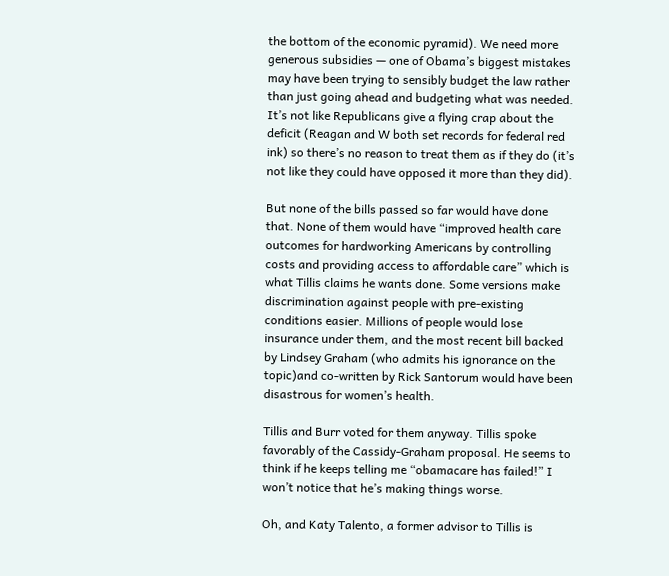the bottom of the economic pyramid). We need more generous subsidies — one of Obama’s biggest mistakes may have been trying to sensibly budget the law rather than just going ahead and budgeting what was needed. It’s not like Republicans give a flying crap about the deficit (Reagan and W both set records for federal red ink) so there’s no reason to treat them as if they do (it’s not like they could have opposed it more than they did).

But none of the bills passed so far would have done that. None of them would have “improved health care outcomes for hardworking Americans by controlling costs and providing access to affordable care” which is what Tillis claims he wants done. Some versions make discrimination against people with pre-existing conditions easier. Millions of people would lose insurance under them, and the most recent bill backed by Lindsey Graham (who admits his ignorance on the topic)and co-written by Rick Santorum would have been disastrous for women’s health.

Tillis and Burr voted for them anyway. Tillis spoke favorably of the Cassidy-Graham proposal. He seems to think if he keeps telling me “obamacare has failed!” I won’t notice that he’s making things worse.

Oh, and Katy Talento, a former advisor to Tillis is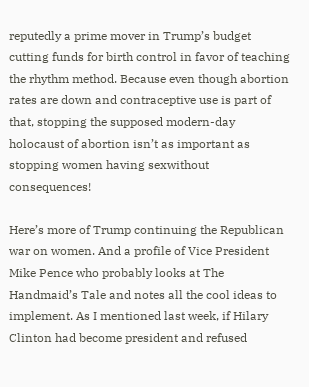reputedly a prime mover in Trump’s budget cutting funds for birth control in favor of teaching the rhythm method. Because even though abortion rates are down and contraceptive use is part of that, stopping the supposed modern-day holocaust of abortion isn’t as important as stopping women having sexwithout consequences!

Here’s more of Trump continuing the Republican war on women. And a profile of Vice President Mike Pence who probably looks at The Handmaid’s Tale and notes all the cool ideas to implement. As I mentioned last week, if Hilary Clinton had become president and refused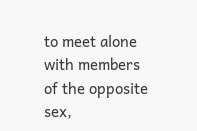to meet alone with members of the opposite sex,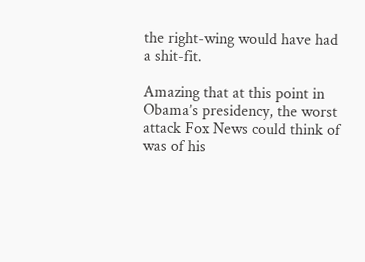the right-wing would have had a shit-fit.

Amazing that at this point in Obama’s presidency, the worst attack Fox News could think of was of his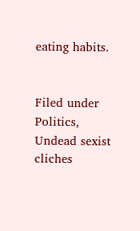eating habits.


Filed under Politics, Undead sexist cliches